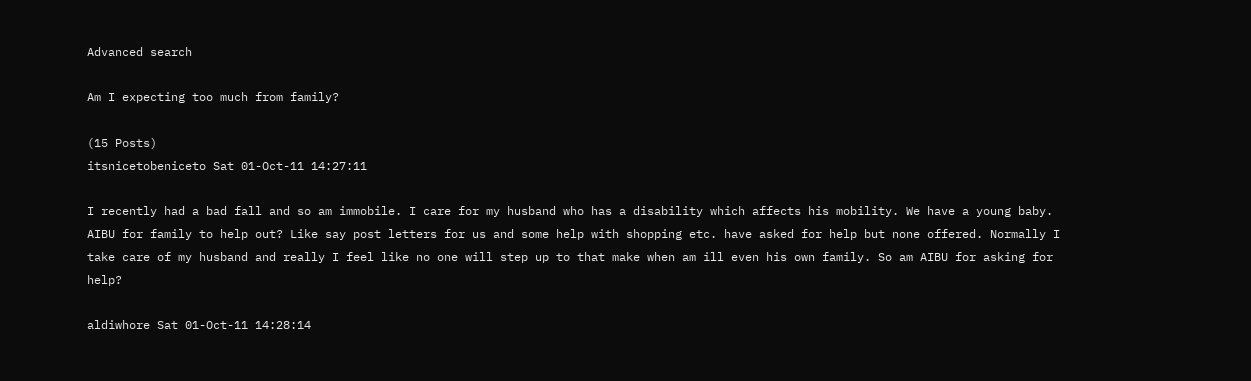Advanced search

Am I expecting too much from family?

(15 Posts)
itsnicetobeniceto Sat 01-Oct-11 14:27:11

I recently had a bad fall and so am immobile. I care for my husband who has a disability which affects his mobility. We have a young baby. AIBU for family to help out? Like say post letters for us and some help with shopping etc. have asked for help but none offered. Normally I take care of my husband and really I feel like no one will step up to that make when am ill even his own family. So am AIBU for asking for help?

aldiwhore Sat 01-Oct-11 14:28:14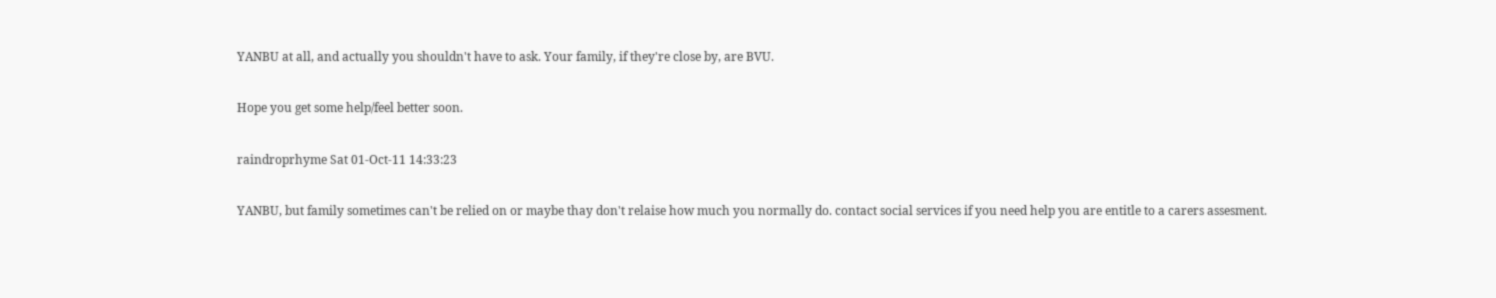YANBU at all, and actually you shouldn't have to ask. Your family, if they're close by, are BVU.

Hope you get some help/feel better soon.

raindroprhyme Sat 01-Oct-11 14:33:23

YANBU, but family sometimes can't be relied on or maybe thay don't relaise how much you normally do. contact social services if you need help you are entitle to a carers assesment.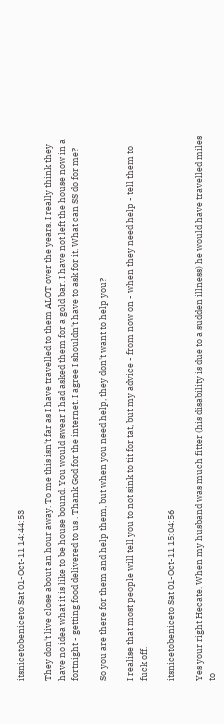itsnicetobeniceto Sat 01-Oct-11 14:44:53

They don't live close about an hour away. To me this isn't far as I have travelled to them ALOT over the years. I really think they have no idea what it is like to be house bound. You would swear I had asked them for a gold bar. I have not left the house now in a fortnight - getting food delivered to us . Thank God for the internet. I agree I shouldn't have to ask for it. What can SS do for me?

So you are there for them and help them, but when you need help, they don't want to help you?

I realise that most people will tell you to not sink to tit for tat, but my advice - from now on - when they need help - tell them to fuck off.

itsnicetobeniceto Sat 01-Oct-11 15:04:56

Yes your right Hecate. When my husband was much fitter (his disability is due to a sudden illness) he would have travelled miles to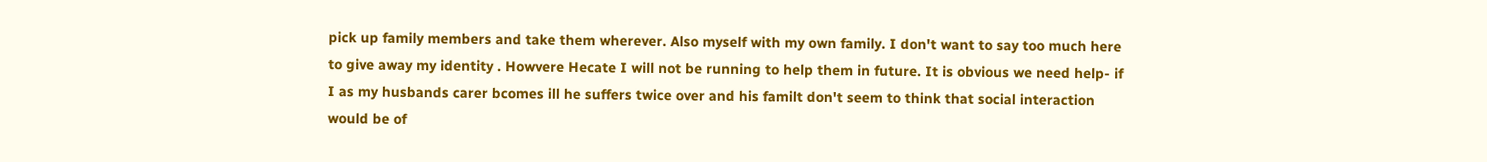pick up family members and take them wherever. Also myself with my own family. I don't want to say too much here to give away my identity . Howvere Hecate I will not be running to help them in future. It is obvious we need help- if I as my husbands carer bcomes ill he suffers twice over and his familt don't seem to think that social interaction would be of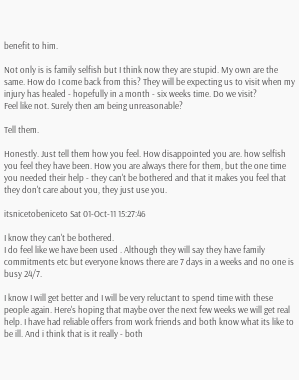benefit to him.

Not only is is family selfish but I think now they are stupid. My own are the same. How do I come back from this? They will be expecting us to visit when my injury has healed - hopefully in a month - six weeks time. Do we visit?
Feel like not. Surely then am being unreasonable?

Tell them.

Honestly. Just tell them how you feel. How disappointed you are. how selfish you feel they have been. How you are always there for them, but the one time you needed their help - they can't be bothered and that it makes you feel that they don't care about you, they just use you.

itsnicetobeniceto Sat 01-Oct-11 15:27:46

I know they can't be bothered.
I do feel like we have been used . Although they will say they have family commitments etc but everyone knows there are 7 days in a weeks and no one is busy 24/7.

I know I will get better and I will be very reluctant to spend time with these people again. Here's hoping that maybe over the next few weeks we will get real help. I have had reliable offers from work friends and both know what its like to be ill. And i think that is it really - both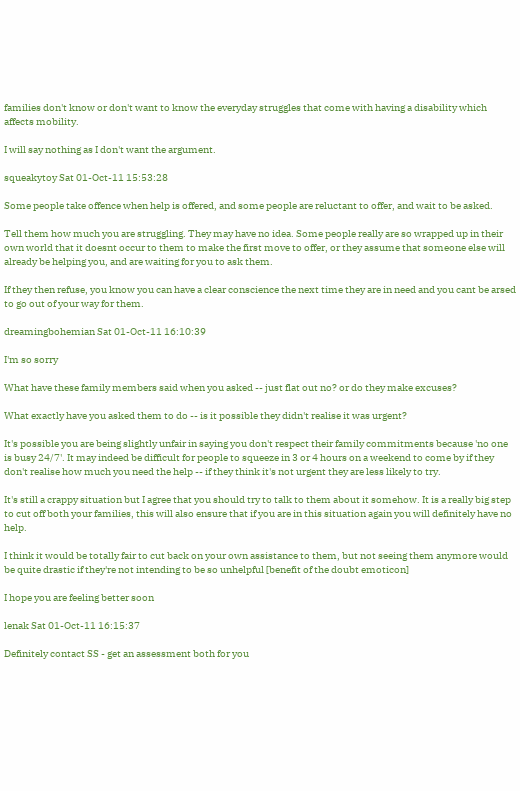families don't know or don't want to know the everyday struggles that come with having a disability which affects mobility.

I will say nothing as I don't want the argument.

squeakytoy Sat 01-Oct-11 15:53:28

Some people take offence when help is offered, and some people are reluctant to offer, and wait to be asked.

Tell them how much you are struggling. They may have no idea. Some people really are so wrapped up in their own world that it doesnt occur to them to make the first move to offer, or they assume that someone else will already be helping you, and are waiting for you to ask them.

If they then refuse, you know you can have a clear conscience the next time they are in need and you cant be arsed to go out of your way for them.

dreamingbohemian Sat 01-Oct-11 16:10:39

I'm so sorry

What have these family members said when you asked -- just flat out no? or do they make excuses?

What exactly have you asked them to do -- is it possible they didn't realise it was urgent?

It's possible you are being slightly unfair in saying you don't respect their family commitments because 'no one is busy 24/7'. It may indeed be difficult for people to squeeze in 3 or 4 hours on a weekend to come by if they don't realise how much you need the help -- if they think it's not urgent they are less likely to try.

It's still a crappy situation but I agree that you should try to talk to them about it somehow. It is a really big step to cut off both your families, this will also ensure that if you are in this situation again you will definitely have no help.

I think it would be totally fair to cut back on your own assistance to them, but not seeing them anymore would be quite drastic if they're not intending to be so unhelpful [benefit of the doubt emoticon]

I hope you are feeling better soon

lenak Sat 01-Oct-11 16:15:37

Definitely contact SS - get an assessment both for you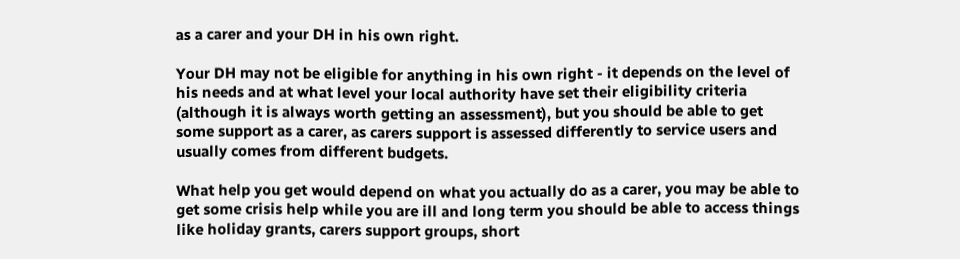as a carer and your DH in his own right.

Your DH may not be eligible for anything in his own right - it depends on the level of his needs and at what level your local authority have set their eligibility criteria (although it is always worth getting an assessment), but you should be able to get some support as a carer, as carers support is assessed differently to service users and usually comes from different budgets.

What help you get would depend on what you actually do as a carer, you may be able to get some crisis help while you are ill and long term you should be able to access things like holiday grants, carers support groups, short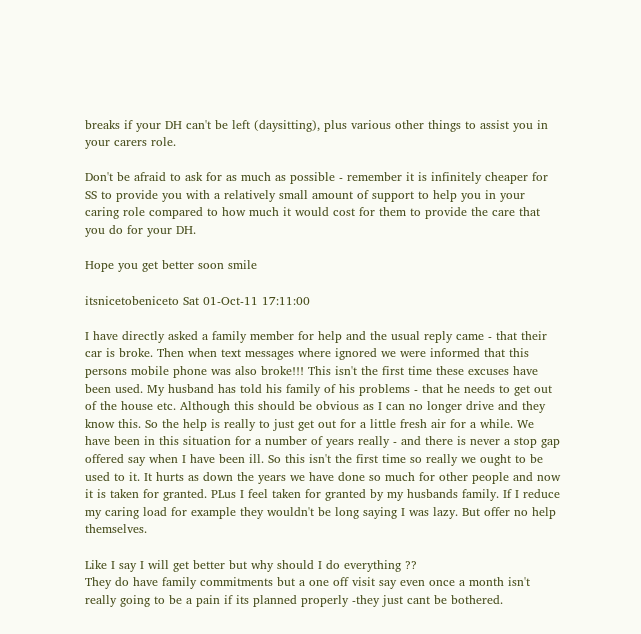breaks if your DH can't be left (daysitting), plus various other things to assist you in your carers role.

Don't be afraid to ask for as much as possible - remember it is infinitely cheaper for SS to provide you with a relatively small amount of support to help you in your caring role compared to how much it would cost for them to provide the care that you do for your DH.

Hope you get better soon smile

itsnicetobeniceto Sat 01-Oct-11 17:11:00

I have directly asked a family member for help and the usual reply came - that their car is broke. Then when text messages where ignored we were informed that this persons mobile phone was also broke!!! This isn't the first time these excuses have been used. My husband has told his family of his problems - that he needs to get out of the house etc. Although this should be obvious as I can no longer drive and they know this. So the help is really to just get out for a little fresh air for a while. We have been in this situation for a number of years really - and there is never a stop gap offered say when I have been ill. So this isn't the first time so really we ought to be used to it. It hurts as down the years we have done so much for other people and now it is taken for granted. PLus I feel taken for granted by my husbands family. If I reduce my caring load for example they wouldn't be long saying I was lazy. But offer no help themselves.

Like I say I will get better but why should I do everything ??
They do have family commitments but a one off visit say even once a month isn't really going to be a pain if its planned properly -they just cant be bothered.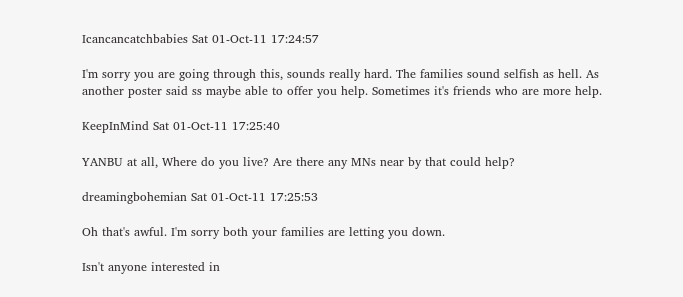Icancancatchbabies Sat 01-Oct-11 17:24:57

I'm sorry you are going through this, sounds really hard. The families sound selfish as hell. As another poster said ss maybe able to offer you help. Sometimes it's friends who are more help.

KeepInMind Sat 01-Oct-11 17:25:40

YANBU at all, Where do you live? Are there any MNs near by that could help?

dreamingbohemian Sat 01-Oct-11 17:25:53

Oh that's awful. I'm sorry both your families are letting you down.

Isn't anyone interested in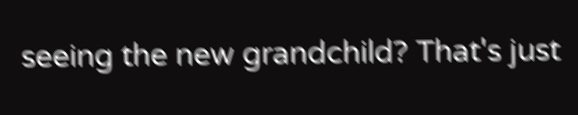seeing the new grandchild? That's just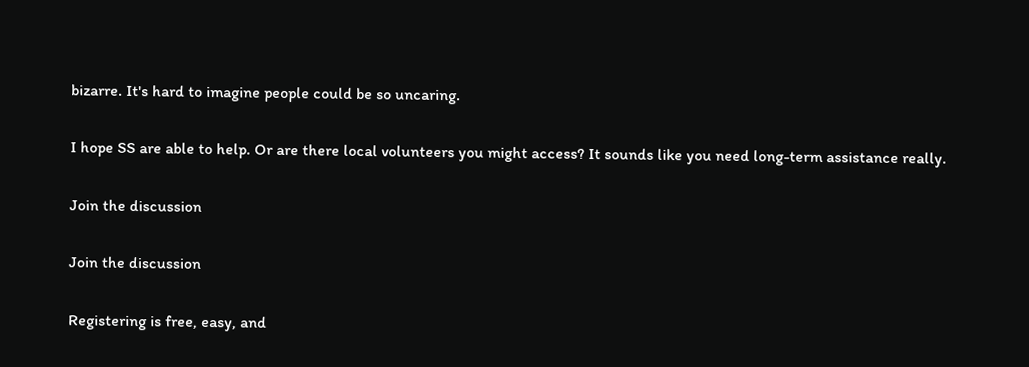bizarre. It's hard to imagine people could be so uncaring.

I hope SS are able to help. Or are there local volunteers you might access? It sounds like you need long-term assistance really.

Join the discussion

Join the discussion

Registering is free, easy, and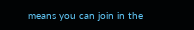means you can join in the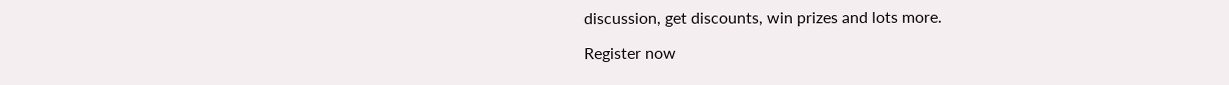discussion, get discounts, win prizes and lots more.

Register now